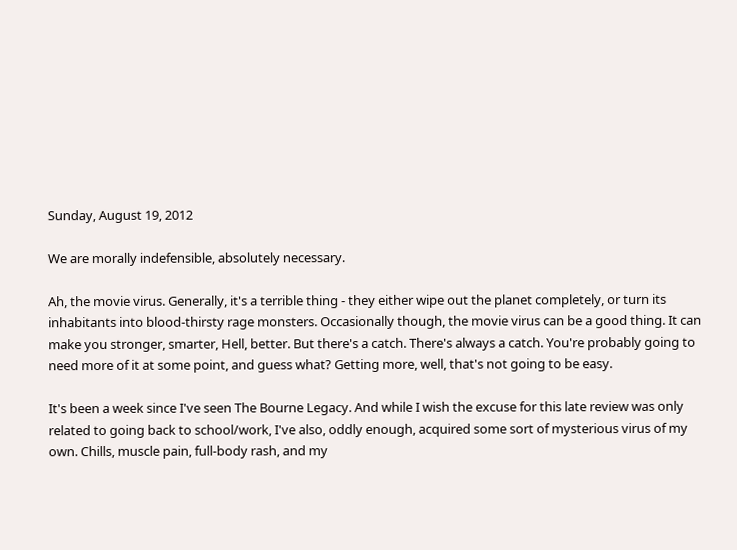Sunday, August 19, 2012

We are morally indefensible, absolutely necessary.

Ah, the movie virus. Generally, it's a terrible thing - they either wipe out the planet completely, or turn its inhabitants into blood-thirsty rage monsters. Occasionally though, the movie virus can be a good thing. It can make you stronger, smarter, Hell, better. But there's a catch. There's always a catch. You're probably going to need more of it at some point, and guess what? Getting more, well, that's not going to be easy.

It's been a week since I've seen The Bourne Legacy. And while I wish the excuse for this late review was only related to going back to school/work, I've also, oddly enough, acquired some sort of mysterious virus of my own. Chills, muscle pain, full-body rash, and my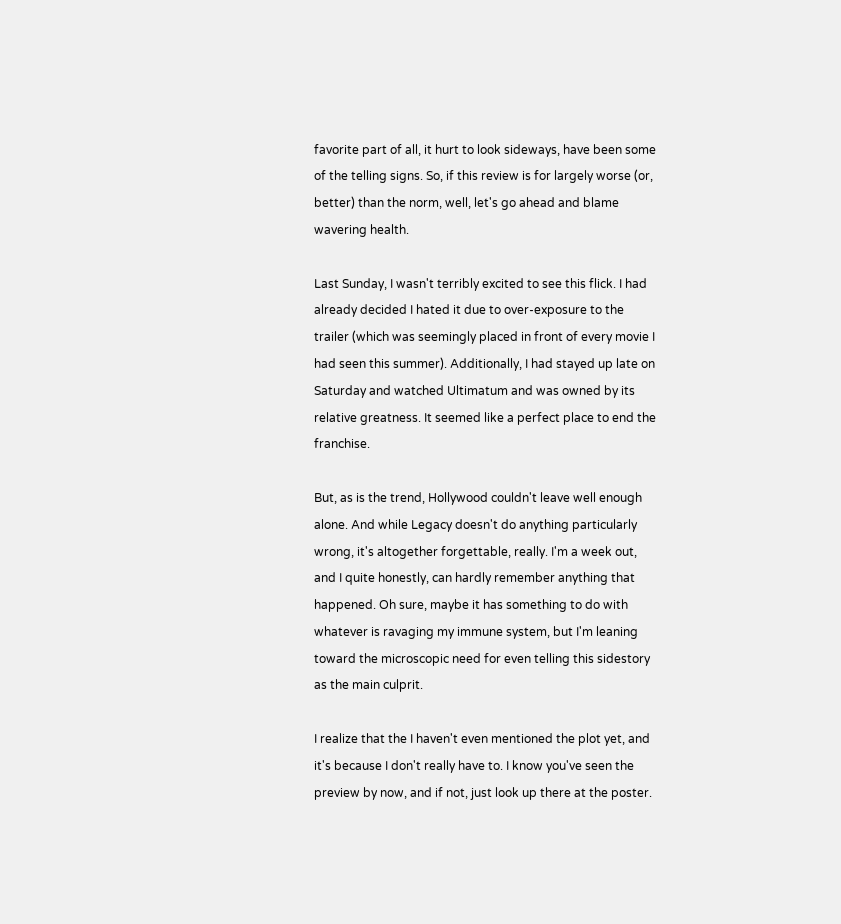favorite part of all, it hurt to look sideways, have been some of the telling signs. So, if this review is for largely worse (or, better) than the norm, well, let's go ahead and blame wavering health.

Last Sunday, I wasn't terribly excited to see this flick. I had already decided I hated it due to over-exposure to the trailer (which was seemingly placed in front of every movie I had seen this summer). Additionally, I had stayed up late on Saturday and watched Ultimatum and was owned by its relative greatness. It seemed like a perfect place to end the franchise.

But, as is the trend, Hollywood couldn't leave well enough alone. And while Legacy doesn't do anything particularly wrong, it's altogether forgettable, really. I'm a week out, and I quite honestly, can hardly remember anything that happened. Oh sure, maybe it has something to do with whatever is ravaging my immune system, but I'm leaning toward the microscopic need for even telling this sidestory as the main culprit.

I realize that the I haven't even mentioned the plot yet, and it's because I don't really have to. I know you've seen the preview by now, and if not, just look up there at the poster.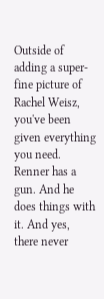Outside of adding a super-fine picture of Rachel Weisz, you've been given everything you need. Renner has a gun. And he does things with it. And yes, there never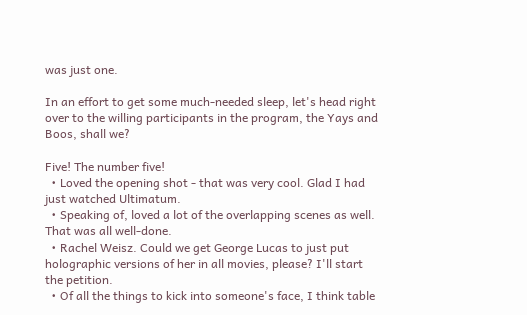was just one.

In an effort to get some much-needed sleep, let's head right over to the willing participants in the program, the Yays and Boos, shall we?

Five! The number five!
  • Loved the opening shot - that was very cool. Glad I had just watched Ultimatum.
  • Speaking of, loved a lot of the overlapping scenes as well. That was all well-done.
  • Rachel Weisz. Could we get George Lucas to just put holographic versions of her in all movies, please? I'll start the petition.
  • Of all the things to kick into someone's face, I think table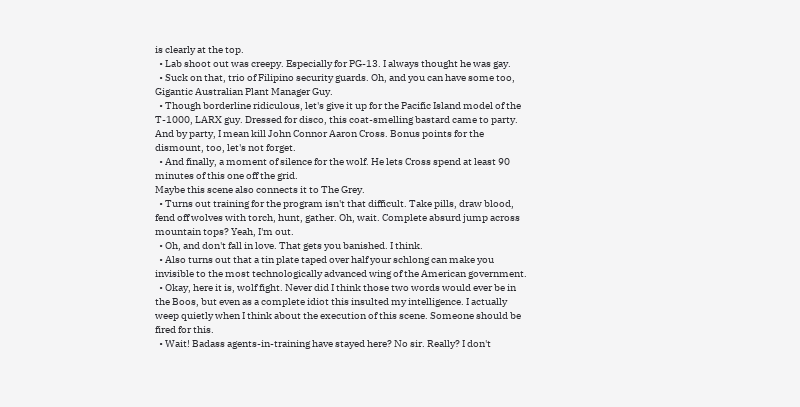is clearly at the top.
  • Lab shoot out was creepy. Especially for PG-13. I always thought he was gay.
  • Suck on that, trio of Filipino security guards. Oh, and you can have some too, Gigantic Australian Plant Manager Guy.
  • Though borderline ridiculous, let's give it up for the Pacific Island model of the T-1000, LARX guy. Dressed for disco, this coat-smelling bastard came to party. And by party, I mean kill John Connor Aaron Cross. Bonus points for the dismount, too, let's not forget.
  • And finally, a moment of silence for the wolf. He lets Cross spend at least 90 minutes of this one off the grid.
Maybe this scene also connects it to The Grey.
  • Turns out training for the program isn't that difficult. Take pills, draw blood, fend off wolves with torch, hunt, gather. Oh, wait. Complete absurd jump across mountain tops? Yeah, I'm out.
  • Oh, and don't fall in love. That gets you banished. I think.
  • Also turns out that a tin plate taped over half your schlong can make you invisible to the most technologically advanced wing of the American government.
  • Okay, here it is, wolf fight. Never did I think those two words would ever be in the Boos, but even as a complete idiot this insulted my intelligence. I actually weep quietly when I think about the execution of this scene. Someone should be fired for this.
  • Wait! Badass agents-in-training have stayed here? No sir. Really? I don't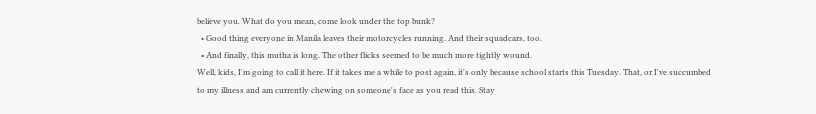believe you. What do you mean, come look under the top bunk?
  • Good thing everyone in Manila leaves their motorcycles running. And their squadcars, too.
  • And finally, this mutha is long. The other flicks seemed to be much more tightly wound.
Well, kids, I'm going to call it here. If it takes me a while to post again, it's only because school starts this Tuesday. That, or I've succumbed to my illness and am currently chewing on someone's face as you read this. Stay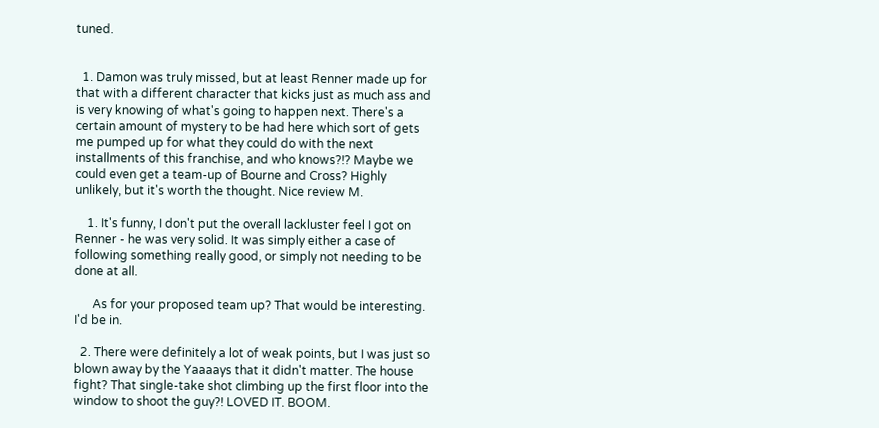tuned.


  1. Damon was truly missed, but at least Renner made up for that with a different character that kicks just as much ass and is very knowing of what's going to happen next. There's a certain amount of mystery to be had here which sort of gets me pumped up for what they could do with the next installments of this franchise, and who knows?!? Maybe we could even get a team-up of Bourne and Cross? Highly unlikely, but it's worth the thought. Nice review M.

    1. It's funny, I don't put the overall lackluster feel I got on Renner - he was very solid. It was simply either a case of following something really good, or simply not needing to be done at all.

      As for your proposed team up? That would be interesting. I'd be in.

  2. There were definitely a lot of weak points, but I was just so blown away by the Yaaaays that it didn't matter. The house fight? That single-take shot climbing up the first floor into the window to shoot the guy?! LOVED IT. BOOM.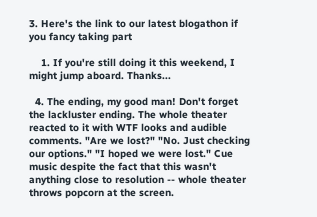3. Here's the link to our latest blogathon if you fancy taking part

    1. If you're still doing it this weekend, I might jump aboard. Thanks...

  4. The ending, my good man! Don't forget the lackluster ending. The whole theater reacted to it with WTF looks and audible comments. "Are we lost?" "No. Just checking our options." "I hoped we were lost." Cue music despite the fact that this wasn't anything close to resolution -- whole theater throws popcorn at the screen.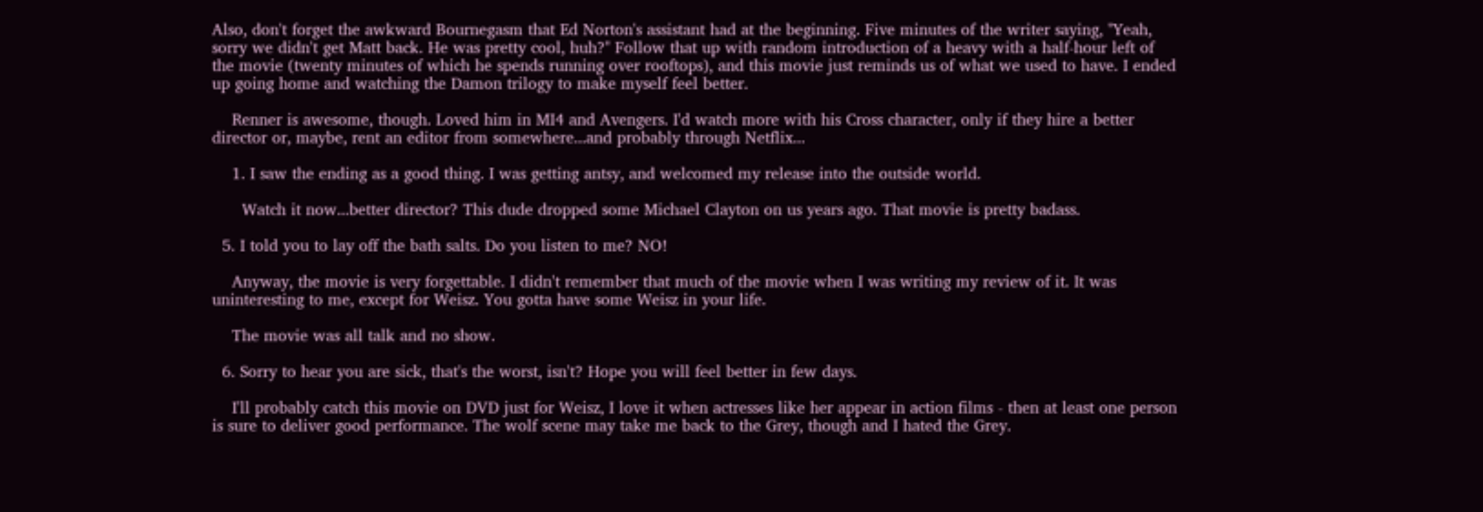Also, don't forget the awkward Bournegasm that Ed Norton's assistant had at the beginning. Five minutes of the writer saying, "Yeah, sorry we didn't get Matt back. He was pretty cool, huh?" Follow that up with random introduction of a heavy with a half-hour left of the movie (twenty minutes of which he spends running over rooftops), and this movie just reminds us of what we used to have. I ended up going home and watching the Damon trilogy to make myself feel better.

    Renner is awesome, though. Loved him in MI4 and Avengers. I'd watch more with his Cross character, only if they hire a better director or, maybe, rent an editor from somewhere...and probably through Netflix...

    1. I saw the ending as a good thing. I was getting antsy, and welcomed my release into the outside world.

      Watch it now...better director? This dude dropped some Michael Clayton on us years ago. That movie is pretty badass.

  5. I told you to lay off the bath salts. Do you listen to me? NO!

    Anyway, the movie is very forgettable. I didn't remember that much of the movie when I was writing my review of it. It was uninteresting to me, except for Weisz. You gotta have some Weisz in your life.

    The movie was all talk and no show.

  6. Sorry to hear you are sick, that's the worst, isn't? Hope you will feel better in few days.

    I'll probably catch this movie on DVD just for Weisz, I love it when actresses like her appear in action films - then at least one person is sure to deliver good performance. The wolf scene may take me back to the Grey, though and I hated the Grey.